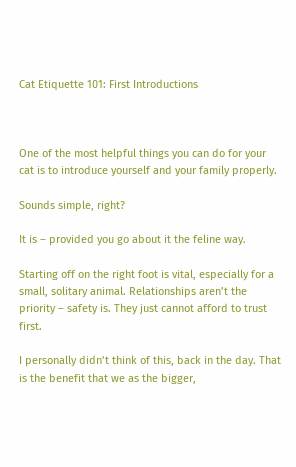Cat Etiquette 101: First Introductions



One of the most helpful things you can do for your cat is to introduce yourself and your family properly.

Sounds simple, right?

It is – provided you go about it the feline way.

Starting off on the right foot is vital, especially for a small, solitary animal. Relationships aren’t the priority – safety is. They just cannot afford to trust first.

I personally didn’t think of this, back in the day. That is the benefit that we as the bigger,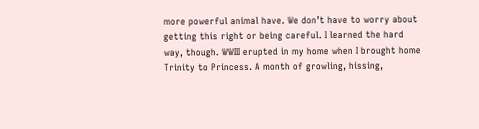more powerful animal have. We don’t have to worry about getting this right or being careful. I learned the hard way, though. WWIII erupted in my home when I brought home Trinity to Princess. A month of growling, hissing,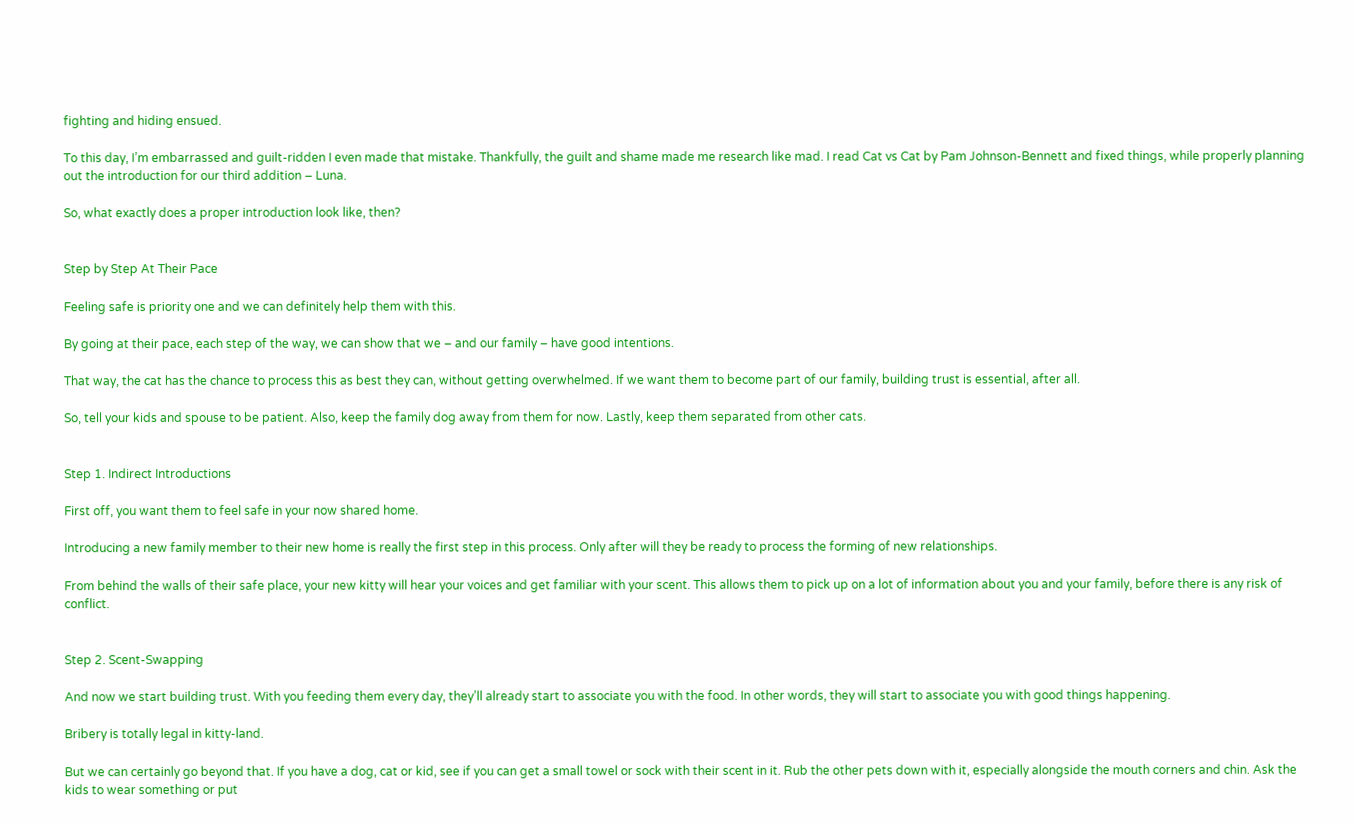fighting and hiding ensued.

To this day, I’m embarrassed and guilt-ridden I even made that mistake. Thankfully, the guilt and shame made me research like mad. I read Cat vs Cat by Pam Johnson-Bennett and fixed things, while properly planning out the introduction for our third addition – Luna.

So, what exactly does a proper introduction look like, then?


Step by Step At Their Pace

Feeling safe is priority one and we can definitely help them with this.

By going at their pace, each step of the way, we can show that we – and our family – have good intentions.

That way, the cat has the chance to process this as best they can, without getting overwhelmed. If we want them to become part of our family, building trust is essential, after all.

So, tell your kids and spouse to be patient. Also, keep the family dog away from them for now. Lastly, keep them separated from other cats.


Step 1. Indirect Introductions

First off, you want them to feel safe in your now shared home.

Introducing a new family member to their new home is really the first step in this process. Only after will they be ready to process the forming of new relationships.

From behind the walls of their safe place, your new kitty will hear your voices and get familiar with your scent. This allows them to pick up on a lot of information about you and your family, before there is any risk of conflict.


Step 2. Scent-Swapping

And now we start building trust. With you feeding them every day, they’ll already start to associate you with the food. In other words, they will start to associate you with good things happening.

Bribery is totally legal in kitty-land.

But we can certainly go beyond that. If you have a dog, cat or kid, see if you can get a small towel or sock with their scent in it. Rub the other pets down with it, especially alongside the mouth corners and chin. Ask the kids to wear something or put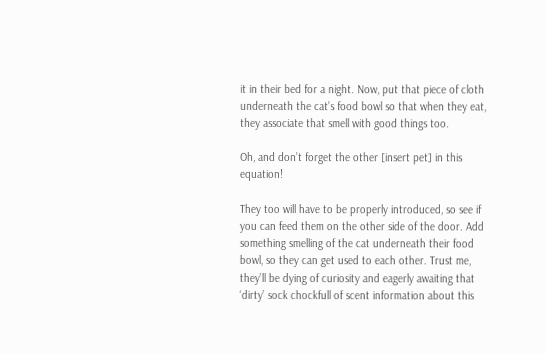it in their bed for a night. Now, put that piece of cloth underneath the cat’s food bowl so that when they eat, they associate that smell with good things too.

Oh, and don’t forget the other [insert pet] in this equation!

They too will have to be properly introduced, so see if you can feed them on the other side of the door. Add something smelling of the cat underneath their food bowl, so they can get used to each other. Trust me, they’ll be dying of curiosity and eagerly awaiting that ‘dirty’ sock chockfull of scent information about this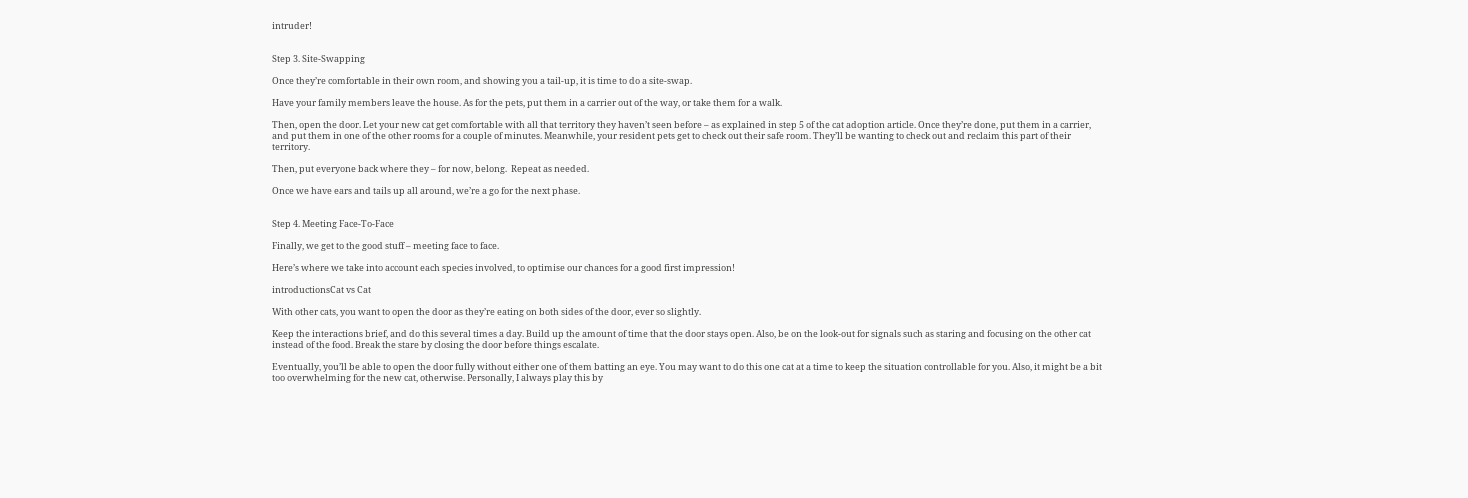intruder!


Step 3. Site-Swapping

Once they’re comfortable in their own room, and showing you a tail-up, it is time to do a site-swap.

Have your family members leave the house. As for the pets, put them in a carrier out of the way, or take them for a walk.

Then, open the door. Let your new cat get comfortable with all that territory they haven’t seen before – as explained in step 5 of the cat adoption article. Once they’re done, put them in a carrier, and put them in one of the other rooms for a couple of minutes. Meanwhile, your resident pets get to check out their safe room. They’ll be wanting to check out and reclaim this part of their territory.

Then, put everyone back where they – for now, belong.  Repeat as needed.

Once we have ears and tails up all around, we’re a go for the next phase.


Step 4. Meeting Face-To-Face

Finally, we get to the good stuff – meeting face to face.

Here’s where we take into account each species involved, to optimise our chances for a good first impression!

introductionsCat vs Cat

With other cats, you want to open the door as they’re eating on both sides of the door, ever so slightly.

Keep the interactions brief, and do this several times a day. Build up the amount of time that the door stays open. Also, be on the look-out for signals such as staring and focusing on the other cat instead of the food. Break the stare by closing the door before things escalate.

Eventually, you’ll be able to open the door fully without either one of them batting an eye. You may want to do this one cat at a time to keep the situation controllable for you. Also, it might be a bit too overwhelming for the new cat, otherwise. Personally, I always play this by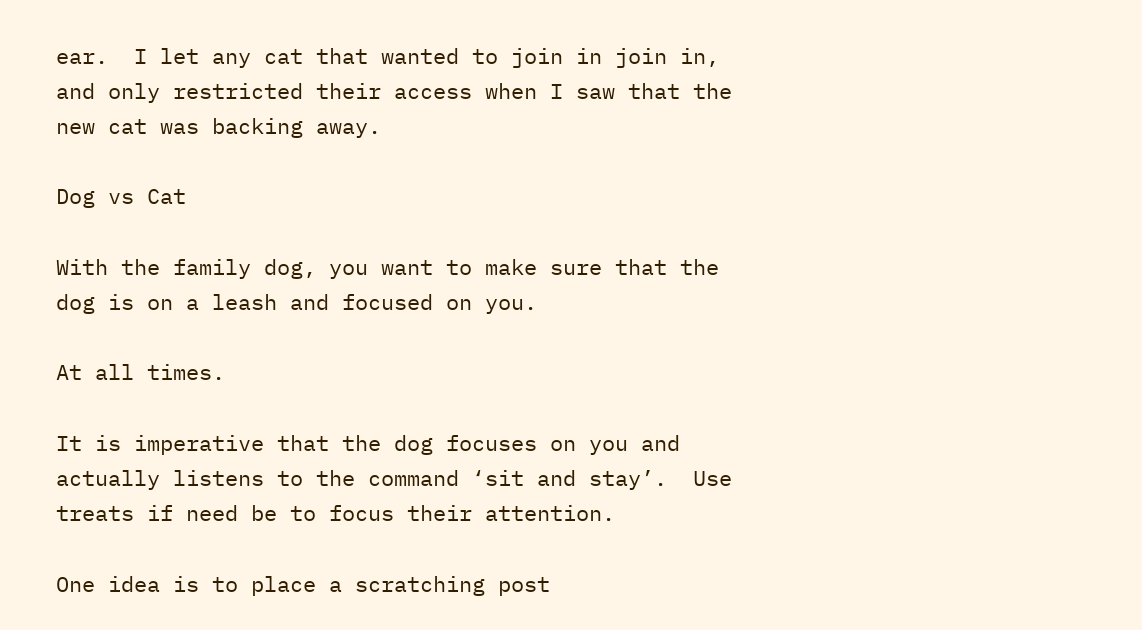ear.  I let any cat that wanted to join in join in, and only restricted their access when I saw that the new cat was backing away.

Dog vs Cat

With the family dog, you want to make sure that the dog is on a leash and focused on you.

At all times.

It is imperative that the dog focuses on you and actually listens to the command ‘sit and stay’.  Use treats if need be to focus their attention.

One idea is to place a scratching post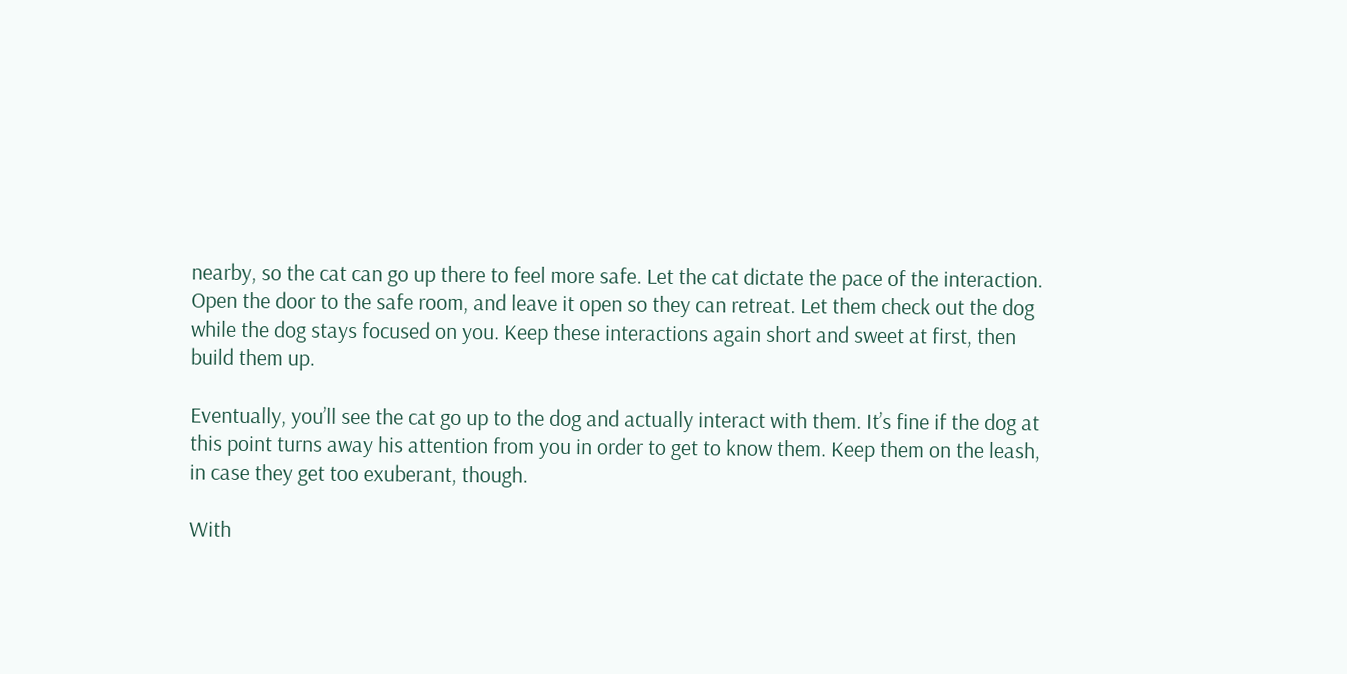nearby, so the cat can go up there to feel more safe. Let the cat dictate the pace of the interaction. Open the door to the safe room, and leave it open so they can retreat. Let them check out the dog while the dog stays focused on you. Keep these interactions again short and sweet at first, then build them up.

Eventually, you’ll see the cat go up to the dog and actually interact with them. It’s fine if the dog at this point turns away his attention from you in order to get to know them. Keep them on the leash, in case they get too exuberant, though.

With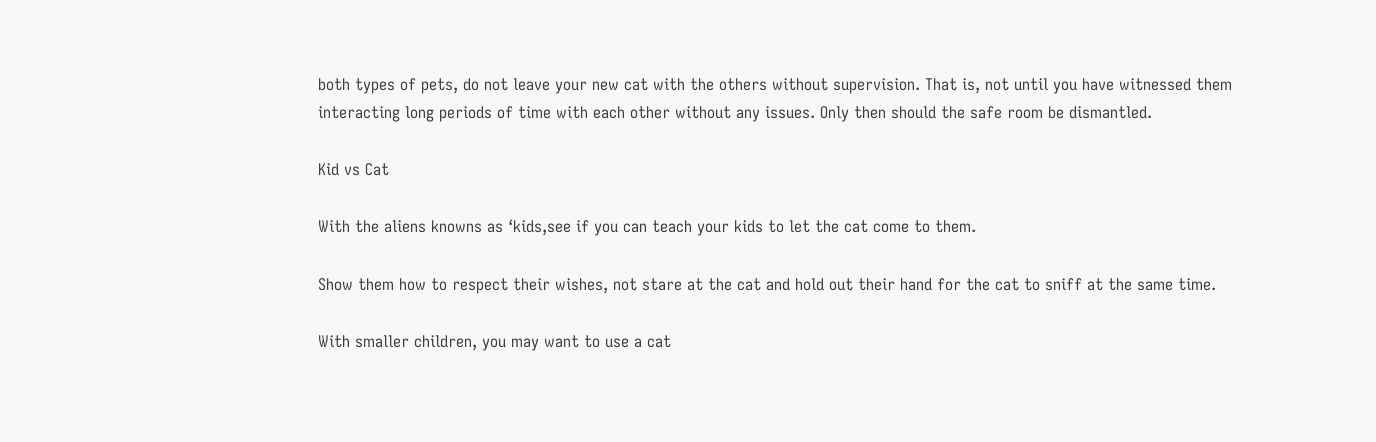both types of pets, do not leave your new cat with the others without supervision. That is, not until you have witnessed them interacting long periods of time with each other without any issues. Only then should the safe room be dismantled.

Kid vs Cat

With the aliens knowns as ‘kids,see if you can teach your kids to let the cat come to them.

Show them how to respect their wishes, not stare at the cat and hold out their hand for the cat to sniff at the same time.

With smaller children, you may want to use a cat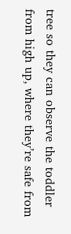tree so they can observe the toddler from high up, where they’re safe from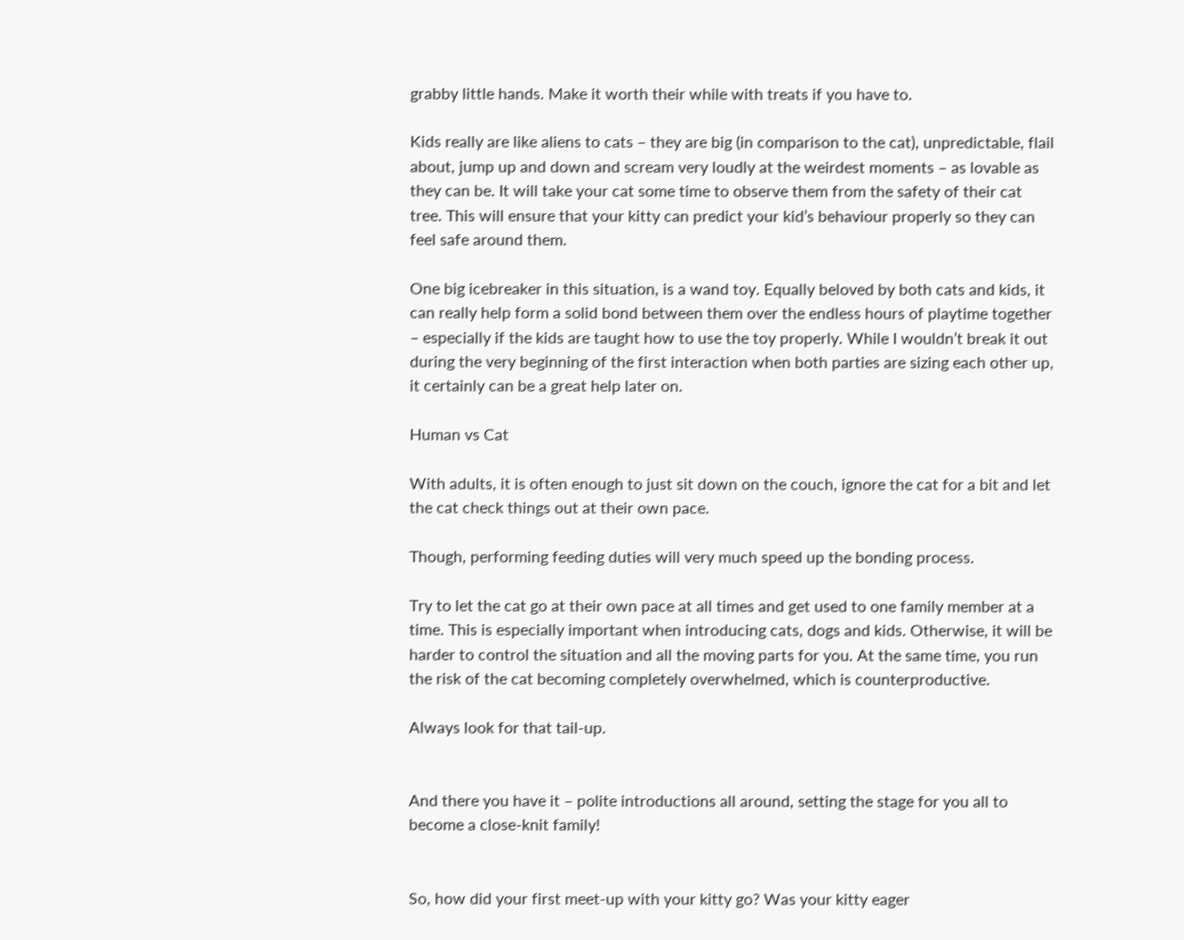grabby little hands. Make it worth their while with treats if you have to.

Kids really are like aliens to cats – they are big (in comparison to the cat), unpredictable, flail about, jump up and down and scream very loudly at the weirdest moments – as lovable as they can be. It will take your cat some time to observe them from the safety of their cat tree. This will ensure that your kitty can predict your kid’s behaviour properly so they can feel safe around them.

One big icebreaker in this situation, is a wand toy. Equally beloved by both cats and kids, it can really help form a solid bond between them over the endless hours of playtime together – especially if the kids are taught how to use the toy properly. While I wouldn’t break it out during the very beginning of the first interaction when both parties are sizing each other up, it certainly can be a great help later on.

Human vs Cat

With adults, it is often enough to just sit down on the couch, ignore the cat for a bit and let the cat check things out at their own pace.

Though, performing feeding duties will very much speed up the bonding process.

Try to let the cat go at their own pace at all times and get used to one family member at a time. This is especially important when introducing cats, dogs and kids. Otherwise, it will be harder to control the situation and all the moving parts for you. At the same time, you run the risk of the cat becoming completely overwhelmed, which is counterproductive.

Always look for that tail-up.


And there you have it – polite introductions all around, setting the stage for you all to become a close-knit family!


So, how did your first meet-up with your kitty go? Was your kitty eager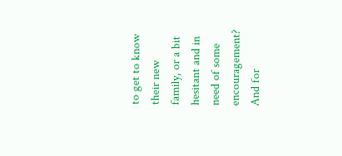to get to know their new family, or a bit hesitant and in need of some encouragement? And for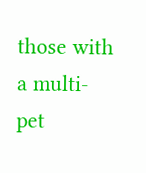those with a multi-pet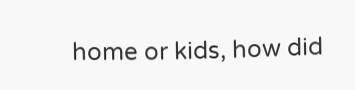home or kids, how did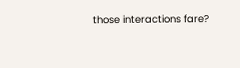those interactions fare?